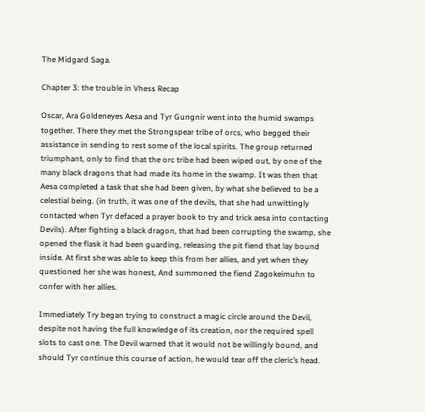The Midgard Saga.

Chapter 3: the trouble in Vhess Recap

Oscar, Ara Goldeneyes Aesa and Tyr Gungnir went into the humid swamps together. There they met the Strongspear tribe of orcs, who begged their assistance in sending to rest some of the local spirits. The group returned triumphant, only to find that the orc tribe had been wiped out, by one of the many black dragons that had made its home in the swamp. It was then that Aesa completed a task that she had been given, by what she believed to be a celestial being. (in truth, it was one of the devils, that she had unwittingly contacted when Tyr defaced a prayer book to try and trick aesa into contacting Devils). After fighting a black dragon, that had been corrupting the swamp, she opened the flask it had been guarding, releasing the pit fiend that lay bound inside. At first she was able to keep this from her allies, and yet when they questioned her she was honest, And summoned the fiend Zagokeimuhn to confer with her allies.

Immediately Try began trying to construct a magic circle around the Devil, despite not having the full knowledge of its creation, nor the required spell slots to cast one. The Devil warned that it would not be willingly bound, and should Tyr continue this course of action, he would tear off the cleric’s head.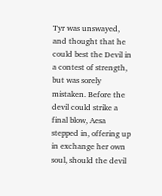Tyr was unswayed, and thought that he could best the Devil in a contest of strength, but was sorely mistaken. Before the devil could strike a final blow, Aesa stepped in, offering up in exchange her own soul, should the devil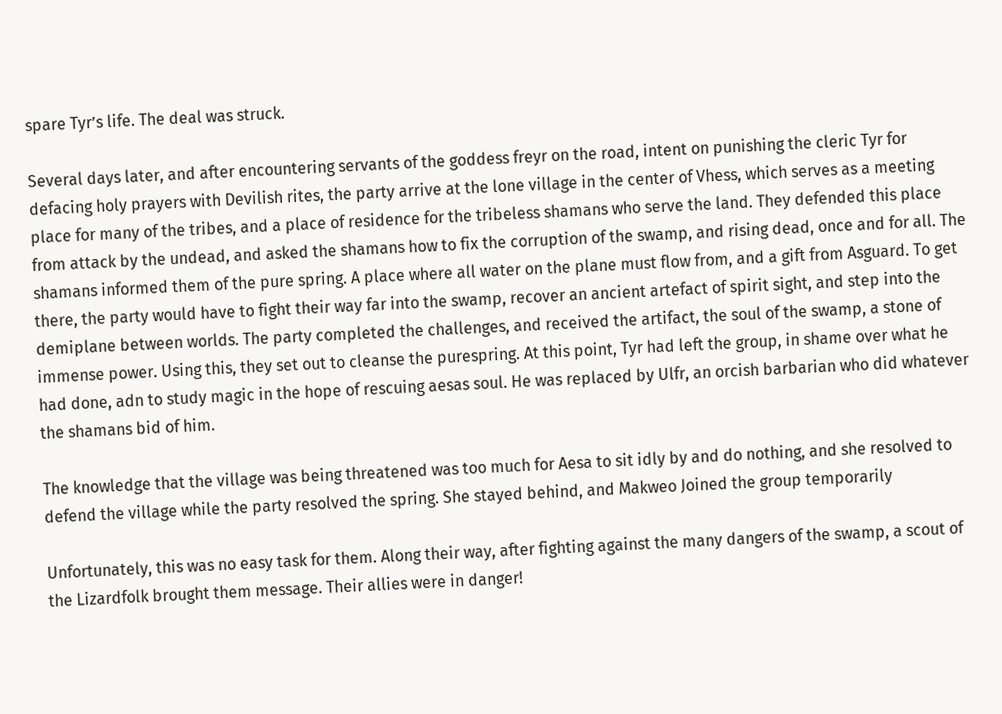spare Tyr’s life. The deal was struck.

Several days later, and after encountering servants of the goddess freyr on the road, intent on punishing the cleric Tyr for defacing holy prayers with Devilish rites, the party arrive at the lone village in the center of Vhess, which serves as a meeting place for many of the tribes, and a place of residence for the tribeless shamans who serve the land. They defended this place from attack by the undead, and asked the shamans how to fix the corruption of the swamp, and rising dead, once and for all. The shamans informed them of the pure spring. A place where all water on the plane must flow from, and a gift from Asguard. To get there, the party would have to fight their way far into the swamp, recover an ancient artefact of spirit sight, and step into the demiplane between worlds. The party completed the challenges, and received the artifact, the soul of the swamp, a stone of immense power. Using this, they set out to cleanse the purespring. At this point, Tyr had left the group, in shame over what he had done, adn to study magic in the hope of rescuing aesas soul. He was replaced by Ulfr, an orcish barbarian who did whatever the shamans bid of him.

The knowledge that the village was being threatened was too much for Aesa to sit idly by and do nothing, and she resolved to defend the village while the party resolved the spring. She stayed behind, and Makweo Joined the group temporarily

Unfortunately, this was no easy task for them. Along their way, after fighting against the many dangers of the swamp, a scout of the Lizardfolk brought them message. Their allies were in danger!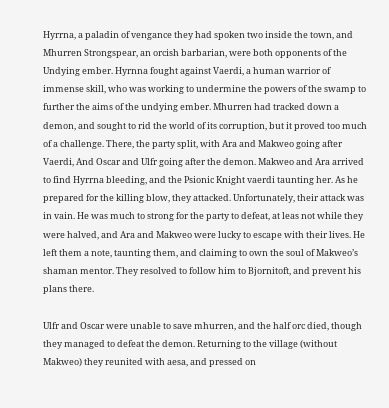Hyrrna, a paladin of vengance they had spoken two inside the town, and Mhurren Strongspear, an orcish barbarian, were both opponents of the Undying ember. Hyrnna fought against Vaerdi, a human warrior of immense skill, who was working to undermine the powers of the swamp to further the aims of the undying ember. Mhurren had tracked down a demon, and sought to rid the world of its corruption, but it proved too much of a challenge. There, the party split, with Ara and Makweo going after Vaerdi, And Oscar and Ulfr going after the demon. Makweo and Ara arrived to find Hyrrna bleeding, and the Psionic Knight vaerdi taunting her. As he prepared for the killing blow, they attacked. Unfortunately, their attack was in vain. He was much to strong for the party to defeat, at leas not while they were halved, and Ara and Makweo were lucky to escape with their lives. He left them a note, taunting them, and claiming to own the soul of Makweo’s shaman mentor. They resolved to follow him to Bjornitoft, and prevent his plans there.

Ulfr and Oscar were unable to save mhurren, and the half orc died, though they managed to defeat the demon. Returning to the village (without Makweo) they reunited with aesa, and pressed on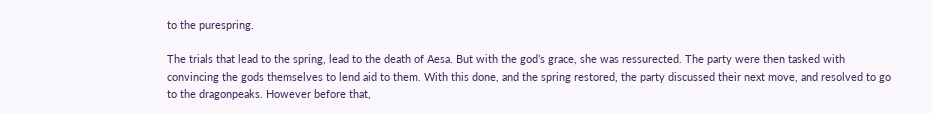to the purespring.

The trials that lead to the spring, lead to the death of Aesa. But with the god’s grace, she was ressurected. The party were then tasked with convincing the gods themselves to lend aid to them. With this done, and the spring restored, the party discussed their next move, and resolved to go to the dragonpeaks. However before that,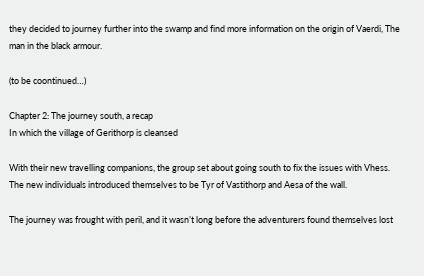they decided to journey further into the swamp and find more information on the origin of Vaerdi, The man in the black armour.

(to be coontinued…)

Chapter 2: The journey south, a recap
In which the village of Gerithorp is cleansed

With their new travelling companions, the group set about going south to fix the issues with Vhess. The new individuals introduced themselves to be Tyr of Vastithorp and Aesa of the wall.

The journey was frought with peril, and it wasn’t long before the adventurers found themselves lost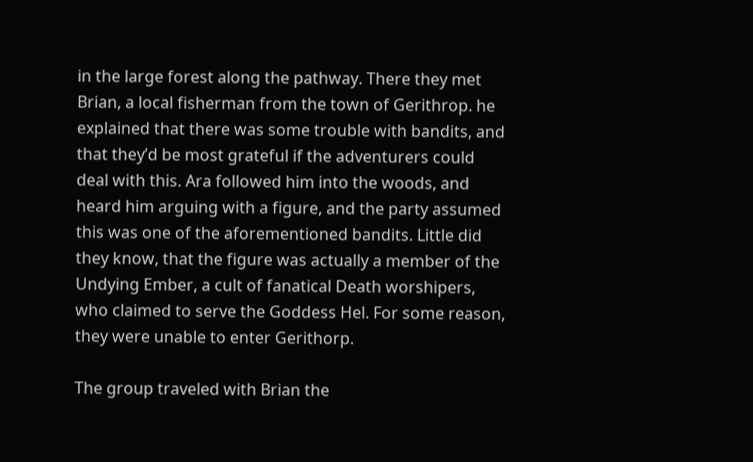in the large forest along the pathway. There they met Brian, a local fisherman from the town of Gerithrop. he explained that there was some trouble with bandits, and that they’d be most grateful if the adventurers could deal with this. Ara followed him into the woods, and heard him arguing with a figure, and the party assumed this was one of the aforementioned bandits. Little did they know, that the figure was actually a member of the Undying Ember, a cult of fanatical Death worshipers, who claimed to serve the Goddess Hel. For some reason, they were unable to enter Gerithorp.

The group traveled with Brian the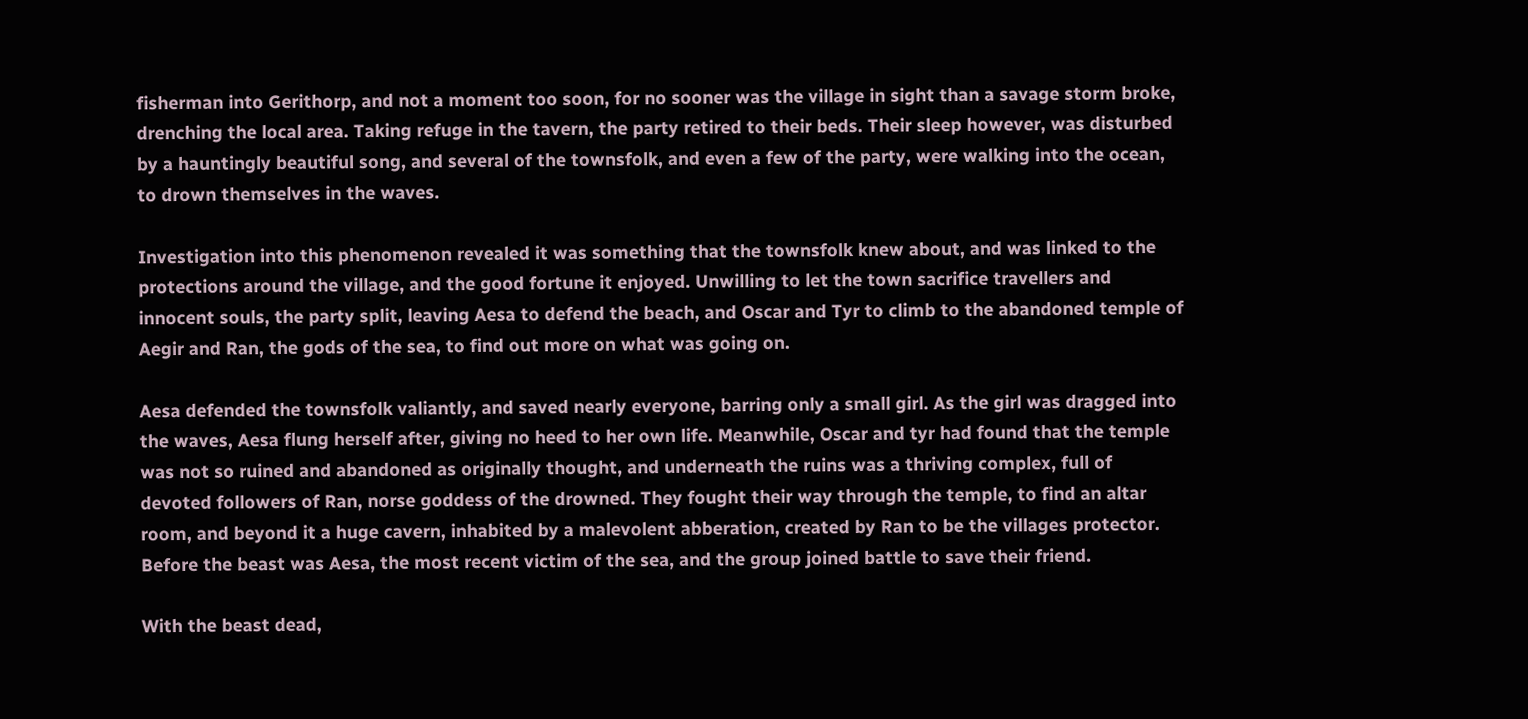fisherman into Gerithorp, and not a moment too soon, for no sooner was the village in sight than a savage storm broke, drenching the local area. Taking refuge in the tavern, the party retired to their beds. Their sleep however, was disturbed by a hauntingly beautiful song, and several of the townsfolk, and even a few of the party, were walking into the ocean, to drown themselves in the waves.

Investigation into this phenomenon revealed it was something that the townsfolk knew about, and was linked to the protections around the village, and the good fortune it enjoyed. Unwilling to let the town sacrifice travellers and innocent souls, the party split, leaving Aesa to defend the beach, and Oscar and Tyr to climb to the abandoned temple of Aegir and Ran, the gods of the sea, to find out more on what was going on.

Aesa defended the townsfolk valiantly, and saved nearly everyone, barring only a small girl. As the girl was dragged into the waves, Aesa flung herself after, giving no heed to her own life. Meanwhile, Oscar and tyr had found that the temple was not so ruined and abandoned as originally thought, and underneath the ruins was a thriving complex, full of devoted followers of Ran, norse goddess of the drowned. They fought their way through the temple, to find an altar room, and beyond it a huge cavern, inhabited by a malevolent abberation, created by Ran to be the villages protector. Before the beast was Aesa, the most recent victim of the sea, and the group joined battle to save their friend.

With the beast dead,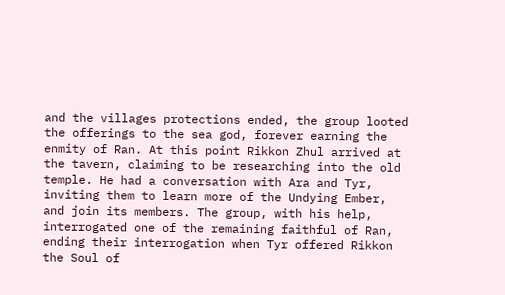and the villages protections ended, the group looted the offerings to the sea god, forever earning the enmity of Ran. At this point Rikkon Zhul arrived at the tavern, claiming to be researching into the old temple. He had a conversation with Ara and Tyr, inviting them to learn more of the Undying Ember, and join its members. The group, with his help, interrogated one of the remaining faithful of Ran, ending their interrogation when Tyr offered Rikkon the Soul of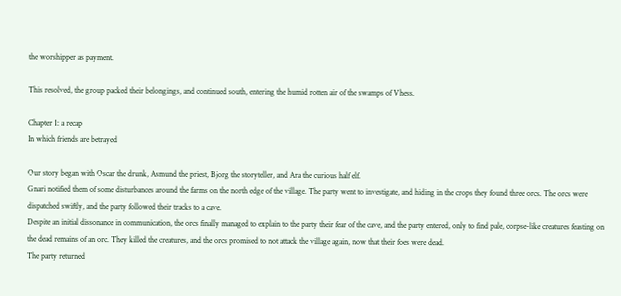the worshipper as payment.

This resolved, the group packed their belongings, and continued south, entering the humid rotten air of the swamps of Vhess.

Chapter 1: a recap
In which friends are betrayed

Our story began with Oscar the drunk, Asmund the priest, Bjorg the storyteller, and Ara the curious half elf.
Gnari notified them of some disturbances around the farms on the north edge of the village. The party went to investigate, and hiding in the crops they found three orcs. The orcs were dispatched swiftly, and the party followed their tracks to a cave.
Despite an initial dissonance in communication, the orcs finally managed to explain to the party their fear of the cave, and the party entered, only to find pale, corpse-like creatures feasting on the dead remains of an orc. They killed the creatures, and the orcs promised to not attack the village again, now that their foes were dead.
The party returned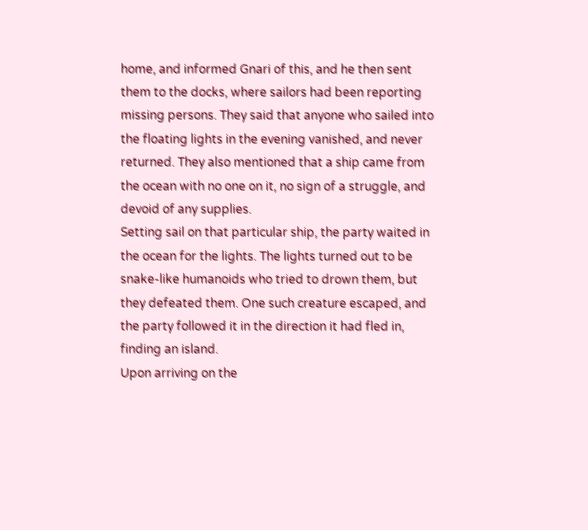home, and informed Gnari of this, and he then sent them to the docks, where sailors had been reporting missing persons. They said that anyone who sailed into the floating lights in the evening vanished, and never returned. They also mentioned that a ship came from the ocean with no one on it, no sign of a struggle, and devoid of any supplies.
Setting sail on that particular ship, the party waited in the ocean for the lights. The lights turned out to be snake-like humanoids who tried to drown them, but they defeated them. One such creature escaped, and the party followed it in the direction it had fled in, finding an island.
Upon arriving on the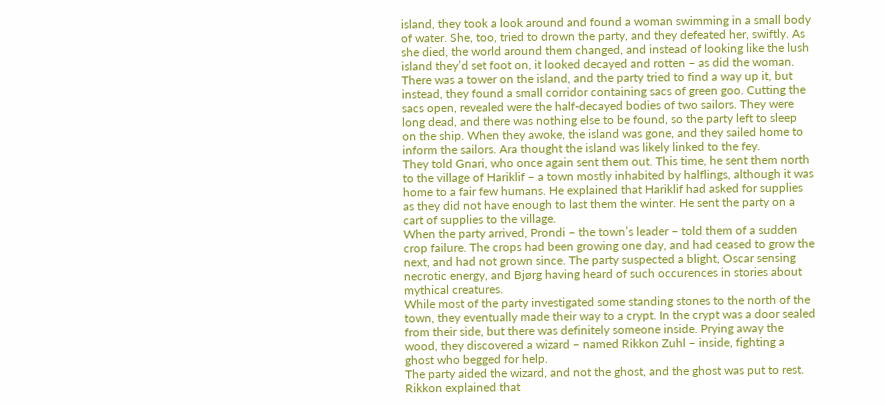island, they took a look around and found a woman swimming in a small body of water. She, too, tried to drown the party, and they defeated her, swiftly. As she died, the world around them changed, and instead of looking like the lush island they’d set foot on, it looked decayed and rotten – as did the woman.
There was a tower on the island, and the party tried to find a way up it, but instead, they found a small corridor containing sacs of green goo. Cutting the sacs open, revealed were the half-decayed bodies of two sailors. They were long dead, and there was nothing else to be found, so the party left to sleep on the ship. When they awoke, the island was gone, and they sailed home to inform the sailors. Ara thought the island was likely linked to the fey.
They told Gnari, who once again sent them out. This time, he sent them north to the village of Hariklif – a town mostly inhabited by halflings, although it was home to a fair few humans. He explained that Hariklif had asked for supplies as they did not have enough to last them the winter. He sent the party on a cart of supplies to the village.
When the party arrived, Prondi – the town’s leader – told them of a sudden crop failure. The crops had been growing one day, and had ceased to grow the next, and had not grown since. The party suspected a blight, Oscar sensing necrotic energy, and Bjørg having heard of such occurences in stories about mythical creatures.
While most of the party investigated some standing stones to the north of the town, they eventually made their way to a crypt. In the crypt was a door sealed from their side, but there was definitely someone inside. Prying away the wood, they discovered a wizard – named Rikkon Zuhl – inside, fighting a ghost who begged for help.
The party aided the wizard, and not the ghost, and the ghost was put to rest. Rikkon explained that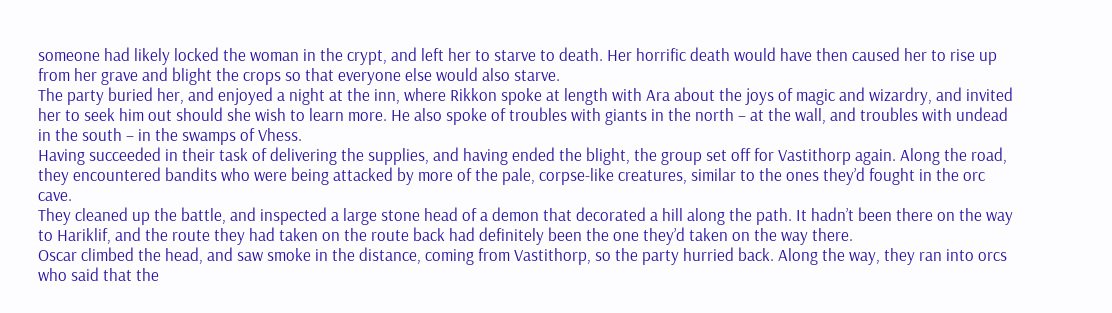someone had likely locked the woman in the crypt, and left her to starve to death. Her horrific death would have then caused her to rise up from her grave and blight the crops so that everyone else would also starve.
The party buried her, and enjoyed a night at the inn, where Rikkon spoke at length with Ara about the joys of magic and wizardry, and invited her to seek him out should she wish to learn more. He also spoke of troubles with giants in the north – at the wall, and troubles with undead in the south – in the swamps of Vhess.
Having succeeded in their task of delivering the supplies, and having ended the blight, the group set off for Vastithorp again. Along the road, they encountered bandits who were being attacked by more of the pale, corpse-like creatures, similar to the ones they’d fought in the orc cave.
They cleaned up the battle, and inspected a large stone head of a demon that decorated a hill along the path. It hadn’t been there on the way to Hariklif, and the route they had taken on the route back had definitely been the one they’d taken on the way there.
Oscar climbed the head, and saw smoke in the distance, coming from Vastithorp, so the party hurried back. Along the way, they ran into orcs who said that the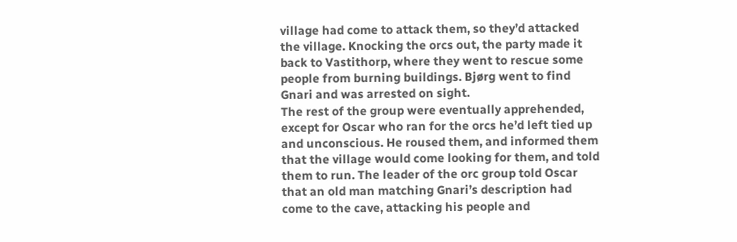village had come to attack them, so they’d attacked the village. Knocking the orcs out, the party made it back to Vastithorp, where they went to rescue some people from burning buildings. Bjørg went to find Gnari and was arrested on sight.
The rest of the group were eventually apprehended, except for Oscar who ran for the orcs he’d left tied up and unconscious. He roused them, and informed them that the village would come looking for them, and told them to run. The leader of the orc group told Oscar that an old man matching Gnari’s description had come to the cave, attacking his people and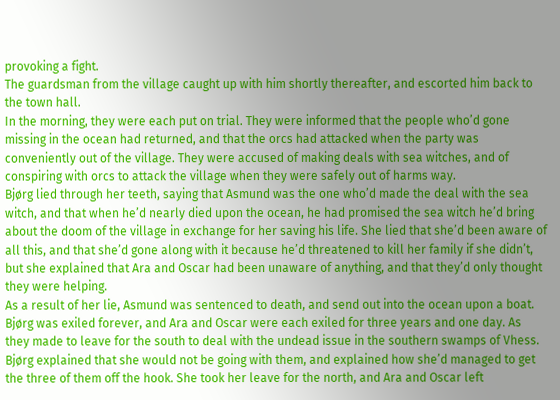provoking a fight.
The guardsman from the village caught up with him shortly thereafter, and escorted him back to the town hall.
In the morning, they were each put on trial. They were informed that the people who’d gone missing in the ocean had returned, and that the orcs had attacked when the party was conveniently out of the village. They were accused of making deals with sea witches, and of conspiring with orcs to attack the village when they were safely out of harms way.
Bjørg lied through her teeth, saying that Asmund was the one who’d made the deal with the sea witch, and that when he’d nearly died upon the ocean, he had promised the sea witch he’d bring about the doom of the village in exchange for her saving his life. She lied that she’d been aware of all this, and that she’d gone along with it because he’d threatened to kill her family if she didn’t, but she explained that Ara and Oscar had been unaware of anything, and that they’d only thought they were helping.
As a result of her lie, Asmund was sentenced to death, and send out into the ocean upon a boat. Bjørg was exiled forever, and Ara and Oscar were each exiled for three years and one day. As they made to leave for the south to deal with the undead issue in the southern swamps of Vhess. Bjørg explained that she would not be going with them, and explained how she’d managed to get the three of them off the hook. She took her leave for the north, and Ara and Oscar left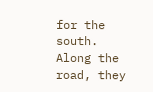for the south.
Along the road, they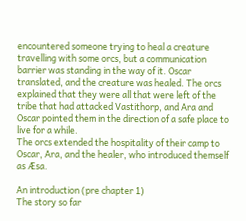encountered someone trying to heal a creature travelling with some orcs, but a communication barrier was standing in the way of it. Oscar translated, and the creature was healed. The orcs explained that they were all that were left of the tribe that had attacked Vastithorp, and Ara and Oscar pointed them in the direction of a safe place to live for a while.
The orcs extended the hospitality of their camp to Oscar, Ara, and the healer, who introduced themself as Æsa.

An introduction (pre chapter 1)
The story so far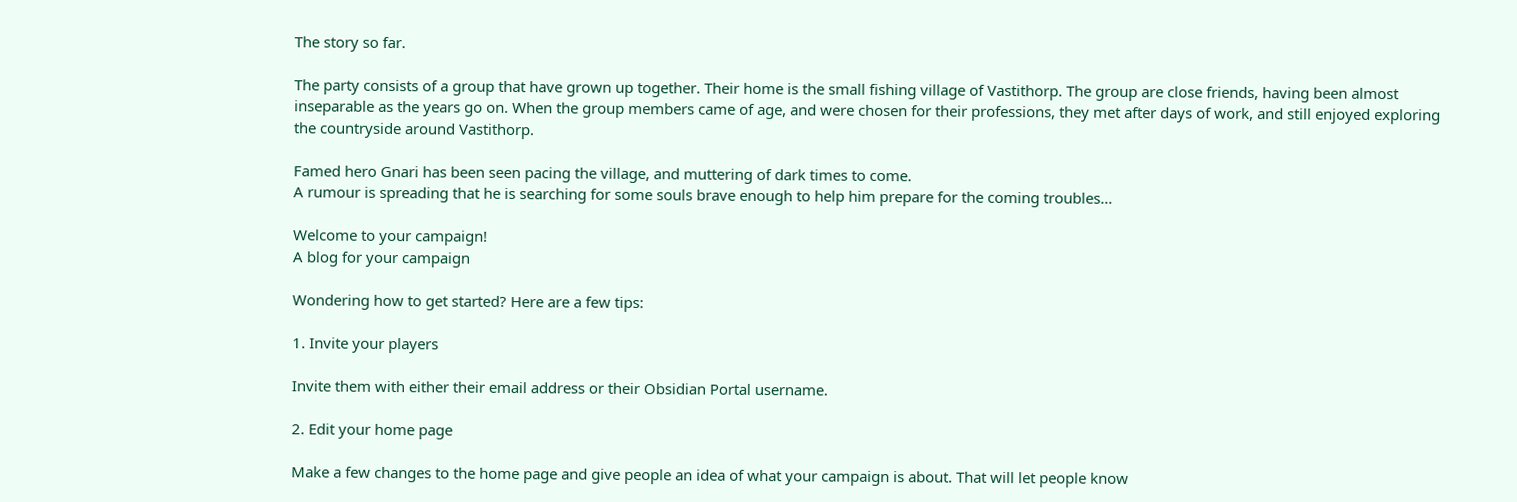The story so far.

The party consists of a group that have grown up together. Their home is the small fishing village of Vastithorp. The group are close friends, having been almost inseparable as the years go on. When the group members came of age, and were chosen for their professions, they met after days of work, and still enjoyed exploring the countryside around Vastithorp.

Famed hero Gnari has been seen pacing the village, and muttering of dark times to come.
A rumour is spreading that he is searching for some souls brave enough to help him prepare for the coming troubles…

Welcome to your campaign!
A blog for your campaign

Wondering how to get started? Here are a few tips:

1. Invite your players

Invite them with either their email address or their Obsidian Portal username.

2. Edit your home page

Make a few changes to the home page and give people an idea of what your campaign is about. That will let people know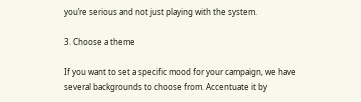you’re serious and not just playing with the system.

3. Choose a theme

If you want to set a specific mood for your campaign, we have several backgrounds to choose from. Accentuate it by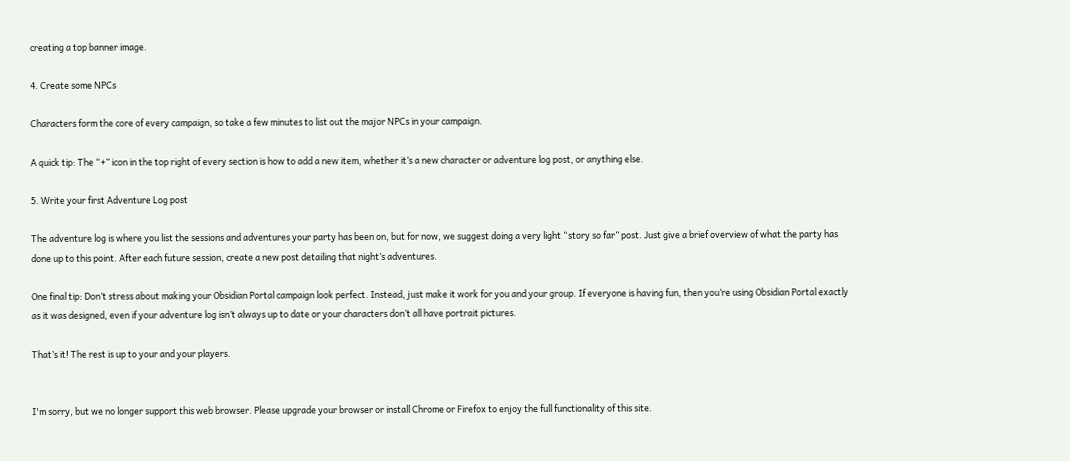creating a top banner image.

4. Create some NPCs

Characters form the core of every campaign, so take a few minutes to list out the major NPCs in your campaign.

A quick tip: The “+” icon in the top right of every section is how to add a new item, whether it’s a new character or adventure log post, or anything else.

5. Write your first Adventure Log post

The adventure log is where you list the sessions and adventures your party has been on, but for now, we suggest doing a very light “story so far” post. Just give a brief overview of what the party has done up to this point. After each future session, create a new post detailing that night’s adventures.

One final tip: Don’t stress about making your Obsidian Portal campaign look perfect. Instead, just make it work for you and your group. If everyone is having fun, then you’re using Obsidian Portal exactly as it was designed, even if your adventure log isn’t always up to date or your characters don’t all have portrait pictures.

That’s it! The rest is up to your and your players.


I'm sorry, but we no longer support this web browser. Please upgrade your browser or install Chrome or Firefox to enjoy the full functionality of this site.